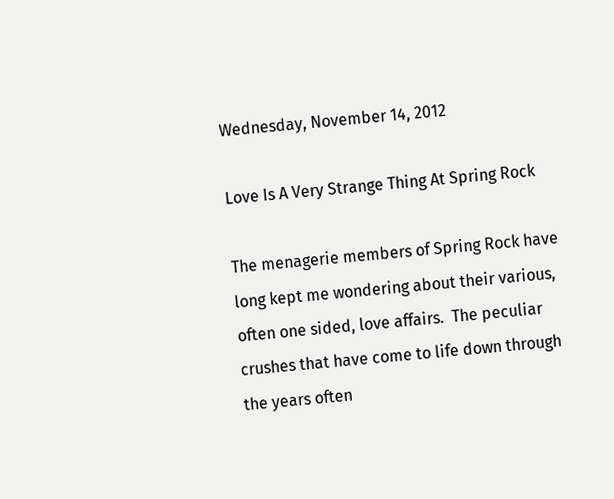Wednesday, November 14, 2012

Love Is A Very Strange Thing At Spring Rock

The menagerie members of Spring Rock have long kept me wondering about their various, often one sided, love affairs.  The peculiar crushes that have come to life down through the years often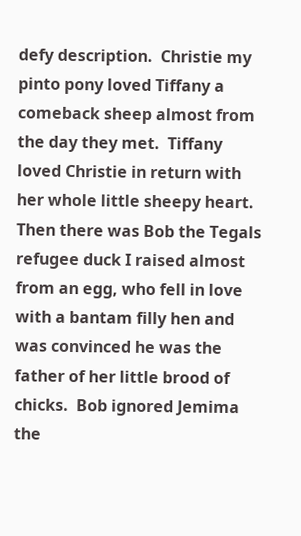defy description.  Christie my pinto pony loved Tiffany a comeback sheep almost from the day they met.  Tiffany loved Christie in return with her whole little sheepy heart. Then there was Bob the Tegals refugee duck I raised almost from an egg, who fell in love with a bantam filly hen and was convinced he was the father of her little brood of chicks.  Bob ignored Jemima the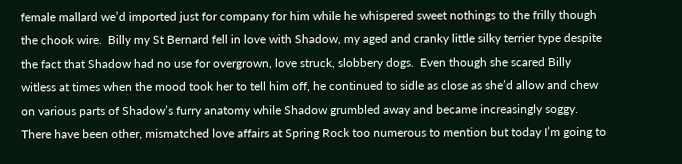female mallard we’d imported just for company for him while he whispered sweet nothings to the frilly though the chook wire.  Billy my St Bernard fell in love with Shadow, my aged and cranky little silky terrier type despite the fact that Shadow had no use for overgrown, love struck, slobbery dogs.  Even though she scared Billy witless at times when the mood took her to tell him off, he continued to sidle as close as she’d allow and chew on various parts of Shadow’s furry anatomy while Shadow grumbled away and became increasingly soggy.  There have been other, mismatched love affairs at Spring Rock too numerous to mention but today I’m going to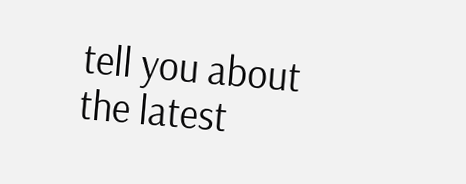tell you about the latest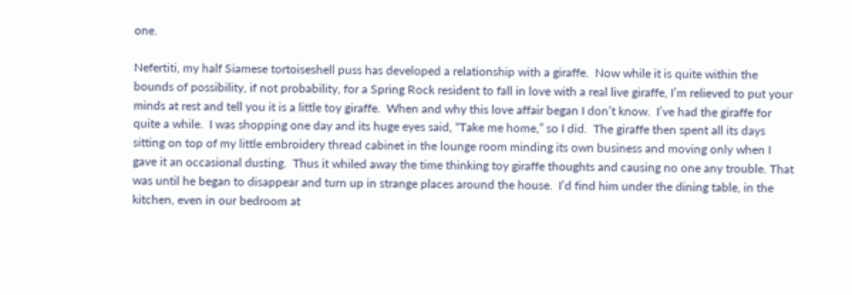one.

Nefertiti, my half Siamese tortoiseshell puss has developed a relationship with a giraffe.  Now while it is quite within the bounds of possibility, if not probability, for a Spring Rock resident to fall in love with a real live giraffe, I’m relieved to put your minds at rest and tell you it is a little toy giraffe.  When and why this love affair began I don’t know.  I’ve had the giraffe for quite a while.  I was shopping one day and its huge eyes said, “Take me home,” so I did.  The giraffe then spent all its days sitting on top of my little embroidery thread cabinet in the lounge room minding its own business and moving only when I gave it an occasional dusting.  Thus it whiled away the time thinking toy giraffe thoughts and causing no one any trouble. That was until he began to disappear and turn up in strange places around the house.  I’d find him under the dining table, in the kitchen, even in our bedroom at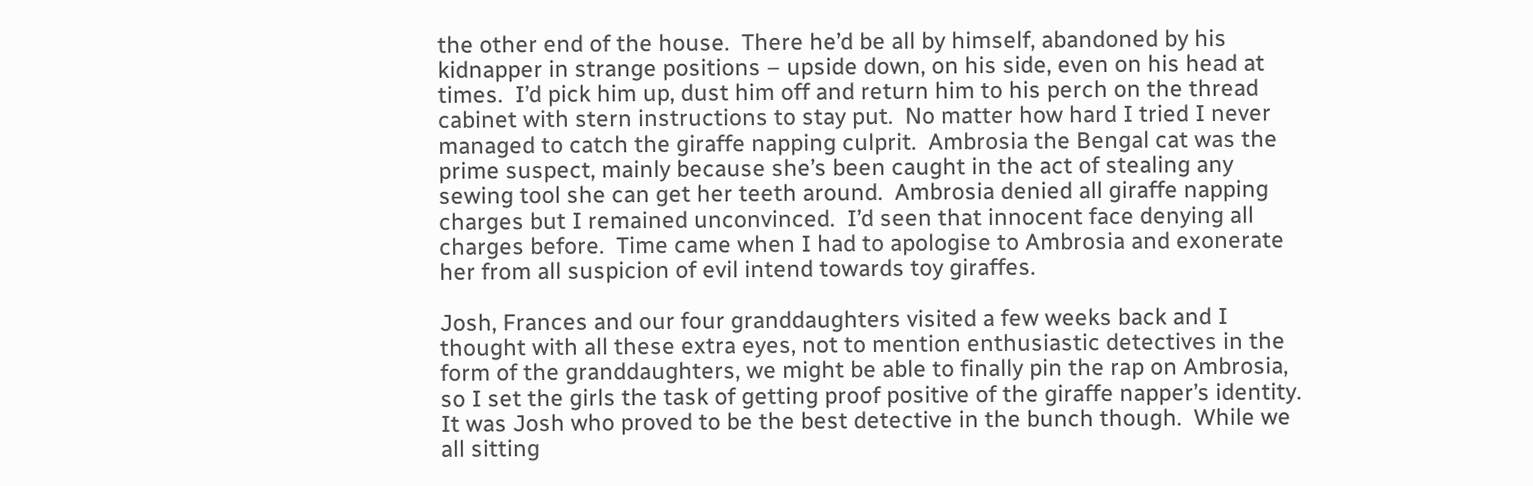the other end of the house.  There he’d be all by himself, abandoned by his kidnapper in strange positions – upside down, on his side, even on his head at times.  I’d pick him up, dust him off and return him to his perch on the thread cabinet with stern instructions to stay put.  No matter how hard I tried I never managed to catch the giraffe napping culprit.  Ambrosia the Bengal cat was the prime suspect, mainly because she’s been caught in the act of stealing any sewing tool she can get her teeth around.  Ambrosia denied all giraffe napping charges but I remained unconvinced.  I’d seen that innocent face denying all charges before.  Time came when I had to apologise to Ambrosia and exonerate her from all suspicion of evil intend towards toy giraffes.

Josh, Frances and our four granddaughters visited a few weeks back and I thought with all these extra eyes, not to mention enthusiastic detectives in the form of the granddaughters, we might be able to finally pin the rap on Ambrosia, so I set the girls the task of getting proof positive of the giraffe napper’s identity.  It was Josh who proved to be the best detective in the bunch though.  While we all sitting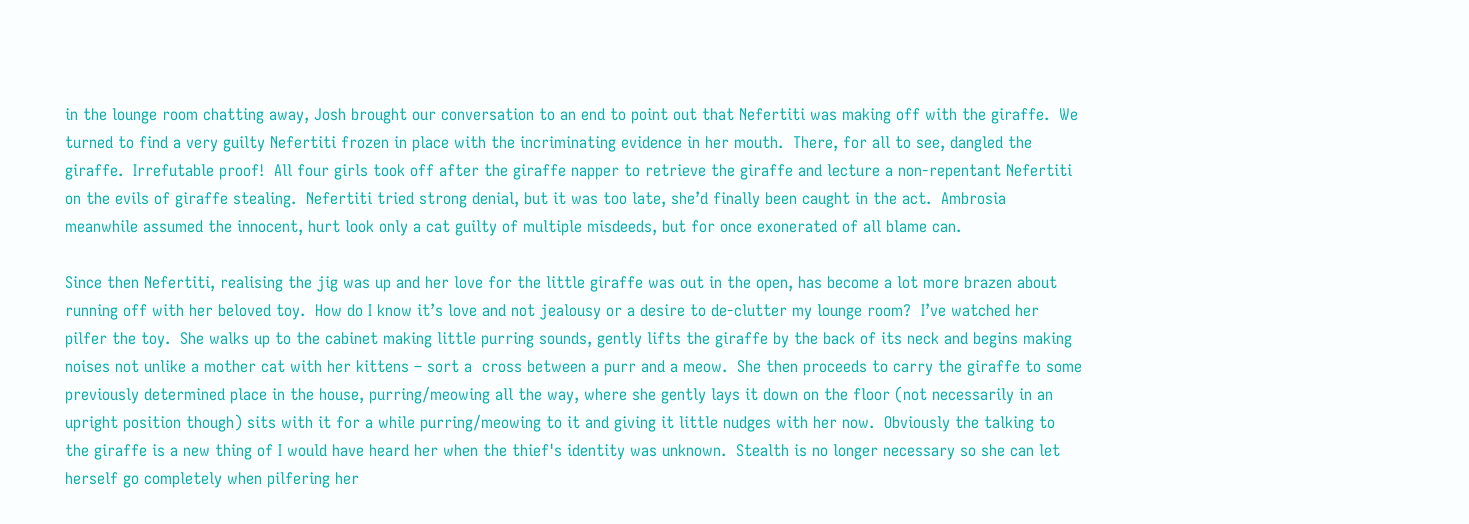in the lounge room chatting away, Josh brought our conversation to an end to point out that Nefertiti was making off with the giraffe.  We turned to find a very guilty Nefertiti frozen in place with the incriminating evidence in her mouth.  There, for all to see, dangled the giraffe.  Irrefutable proof!  All four girls took off after the giraffe napper to retrieve the giraffe and lecture a non-repentant Nefertiti on the evils of giraffe stealing.  Nefertiti tried strong denial, but it was too late, she’d finally been caught in the act.  Ambrosia meanwhile assumed the innocent, hurt look only a cat guilty of multiple misdeeds, but for once exonerated of all blame can.

Since then Nefertiti, realising the jig was up and her love for the little giraffe was out in the open, has become a lot more brazen about running off with her beloved toy.  How do I know it’s love and not jealousy or a desire to de-clutter my lounge room?  I’ve watched her pilfer the toy.  She walks up to the cabinet making little purring sounds, gently lifts the giraffe by the back of its neck and begins making noises not unlike a mother cat with her kittens – sort a  cross between a purr and a meow.  She then proceeds to carry the giraffe to some previously determined place in the house, purring/meowing all the way, where she gently lays it down on the floor (not necessarily in an upright position though) sits with it for a while purring/meowing to it and giving it little nudges with her now.  Obviously the talking to the giraffe is a new thing of I would have heard her when the thief's identity was unknown.  Stealth is no longer necessary so she can let herself go completely when pilfering her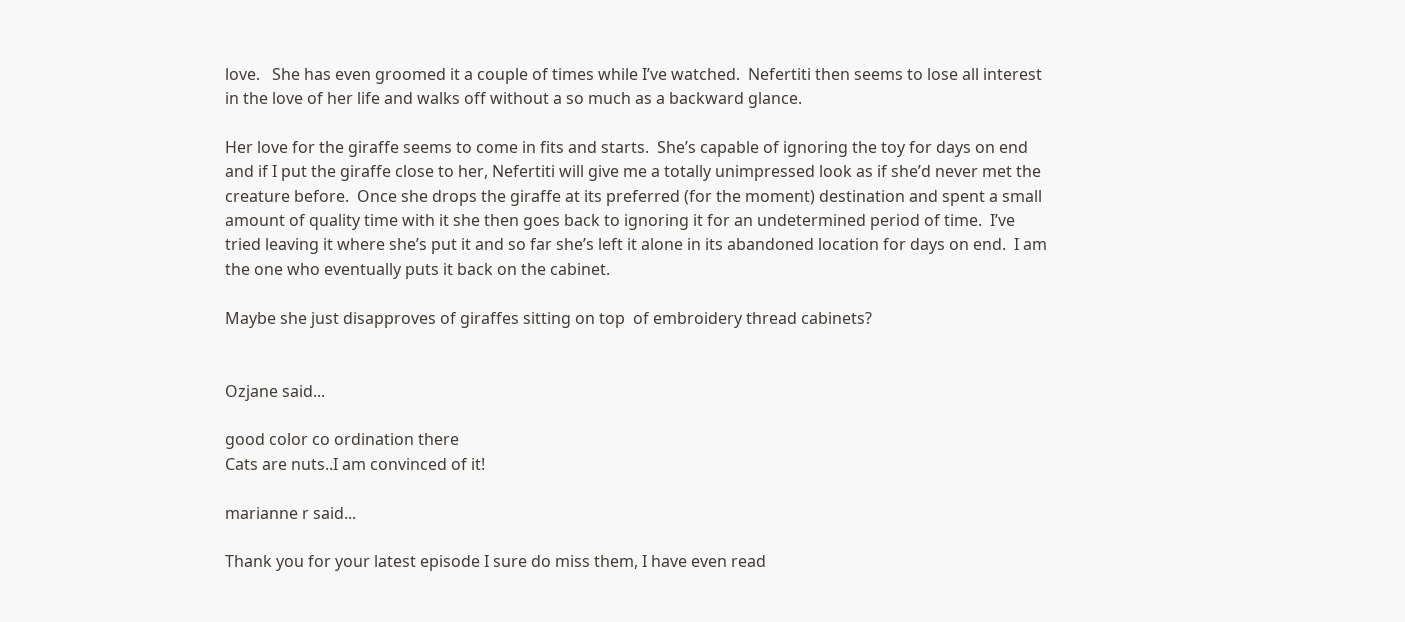love.   She has even groomed it a couple of times while I’ve watched.  Nefertiti then seems to lose all interest in the love of her life and walks off without a so much as a backward glance.

Her love for the giraffe seems to come in fits and starts.  She’s capable of ignoring the toy for days on end and if I put the giraffe close to her, Nefertiti will give me a totally unimpressed look as if she’d never met the creature before.  Once she drops the giraffe at its preferred (for the moment) destination and spent a small amount of quality time with it she then goes back to ignoring it for an undetermined period of time.  I’ve tried leaving it where she’s put it and so far she’s left it alone in its abandoned location for days on end.  I am the one who eventually puts it back on the cabinet.

Maybe she just disapproves of giraffes sitting on top  of embroidery thread cabinets?


Ozjane said...

good color co ordination there
Cats are nuts..I am convinced of it!

marianne r said...

Thank you for your latest episode I sure do miss them, I have even read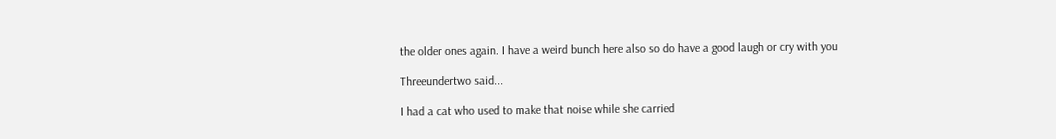the older ones again. I have a weird bunch here also so do have a good laugh or cry with you

Threeundertwo said...

I had a cat who used to make that noise while she carried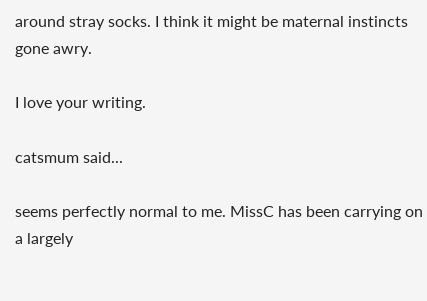around stray socks. I think it might be maternal instincts gone awry.

I love your writing.

catsmum said...

seems perfectly normal to me. MissC has been carrying on a largely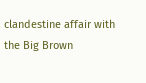clandestine affair with the Big Brown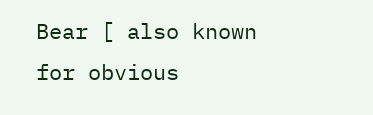Bear [ also known for obvious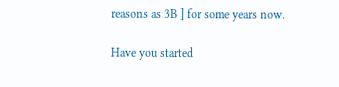reasons as 3B ] for some years now.

Have you started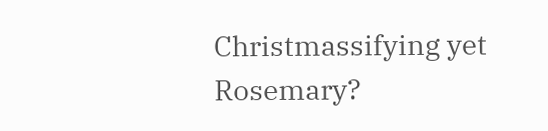Christmassifying yet Rosemary?